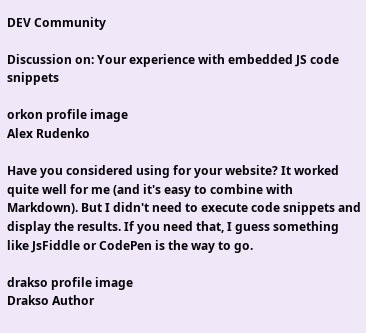DEV Community

Discussion on: Your experience with embedded JS code snippets

orkon profile image
Alex Rudenko

Have you considered using for your website? It worked quite well for me (and it's easy to combine with Markdown). But I didn't need to execute code snippets and display the results. If you need that, I guess something like JsFiddle or CodePen is the way to go.

drakso profile image
Drakso Author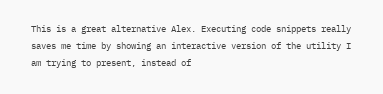This is a great alternative Alex. Executing code snippets really saves me time by showing an interactive version of the utility I am trying to present, instead of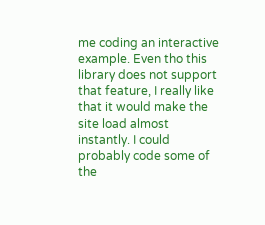me coding an interactive example. Even tho this library does not support that feature, I really like that it would make the site load almost instantly. I could probably code some of the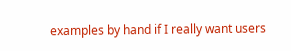examples by hand if I really want users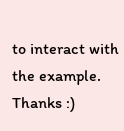to interact with the example. Thanks :)